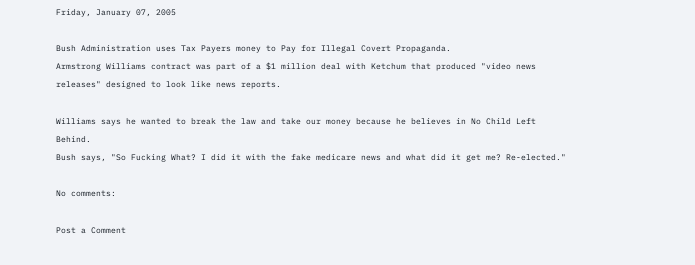Friday, January 07, 2005

Bush Administration uses Tax Payers money to Pay for Illegal Covert Propaganda.
Armstrong Williams contract was part of a $1 million deal with Ketchum that produced "video news releases" designed to look like news reports.

Williams says he wanted to break the law and take our money because he believes in No Child Left Behind.
Bush says, "So Fucking What? I did it with the fake medicare news and what did it get me? Re-elected."

No comments:

Post a Comment